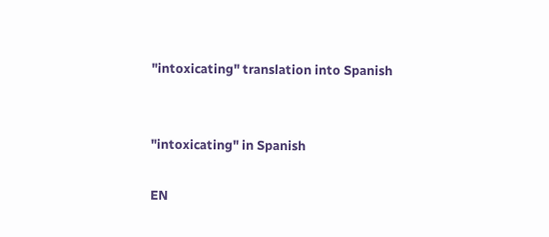"intoxicating" translation into Spanish


"intoxicating" in Spanish

EN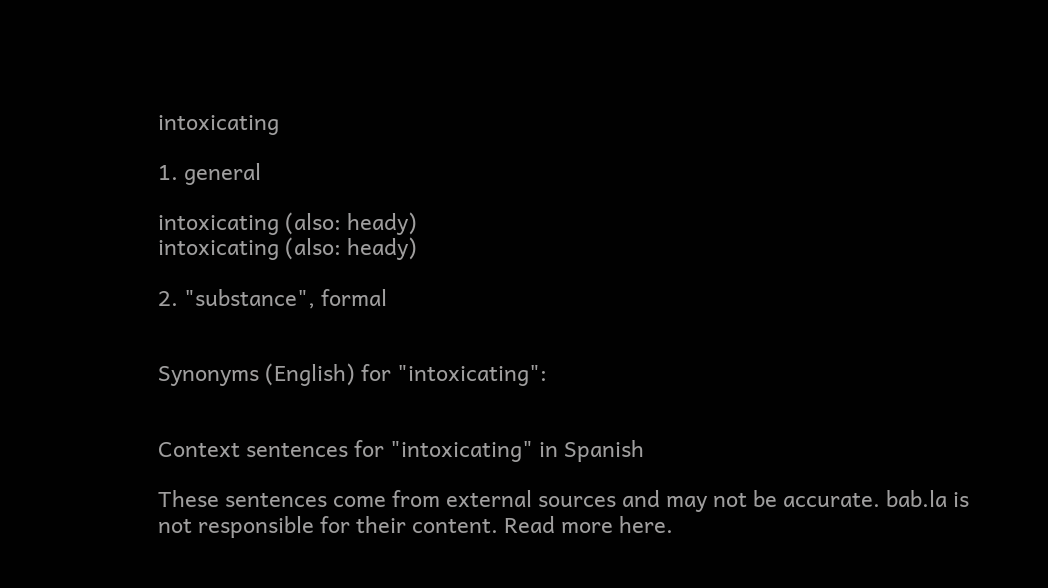intoxicating

1. general

intoxicating (also: heady)
intoxicating (also: heady)

2. "substance", formal


Synonyms (English) for "intoxicating":


Context sentences for "intoxicating" in Spanish

These sentences come from external sources and may not be accurate. bab.la is not responsible for their content. Read more here.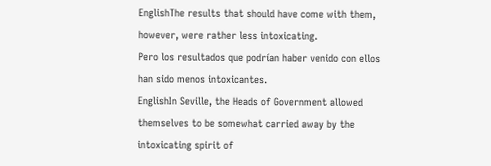EnglishThe results that should have come with them, however, were rather less intoxicating.
Pero los resultados que podrían haber venido con ellos han sido menos intoxicantes.
EnglishIn Seville, the Heads of Government allowed themselves to be somewhat carried away by the intoxicating spirit of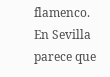flamenco.
En Sevilla parece que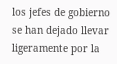los jefes de gobierno se han dejado llevar ligeramente por la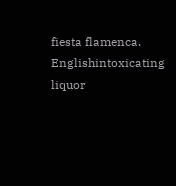fiesta flamenca.
Englishintoxicating liquor